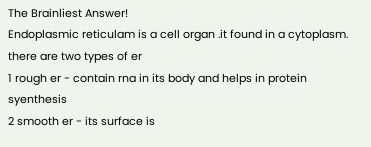The Brainliest Answer!
Endoplasmic reticulam is a cell organ .it found in a cytoplasm. there are two types of er
1 rough er - contain rna in its body and helps in protein syenthesis
2 smooth er - its surface is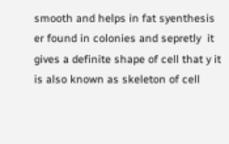smooth and helps in fat syenthesis
er found in colonies and sepretly  it gives a definite shape of cell that y it is also known as skeleton of cell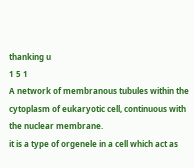thanking u
1 5 1
A network of membranous tubules within the cytoplasm of eukaryotic cell, continuous with the nuclear membrane.
it is a type of orgenele in a cell which act as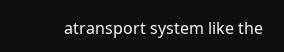atransport system like the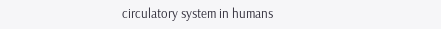circulatory system in humans